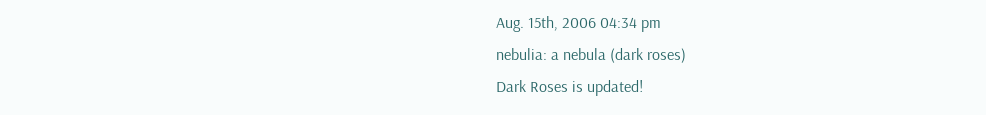Aug. 15th, 2006 04:34 pm
nebulia: a nebula (dark roses)
Dark Roses is updated!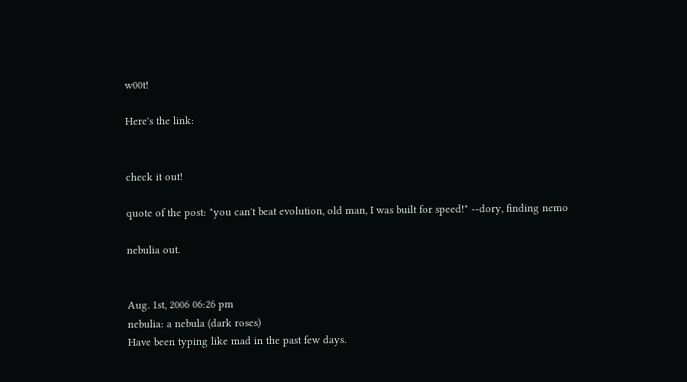w00t!

Here's the link:


check it out!

quote of the post: "you can't beat evolution, old man, I was built for speed!" --dory, finding nemo

nebulia out.


Aug. 1st, 2006 06:26 pm
nebulia: a nebula (dark roses)
Have been typing like mad in the past few days.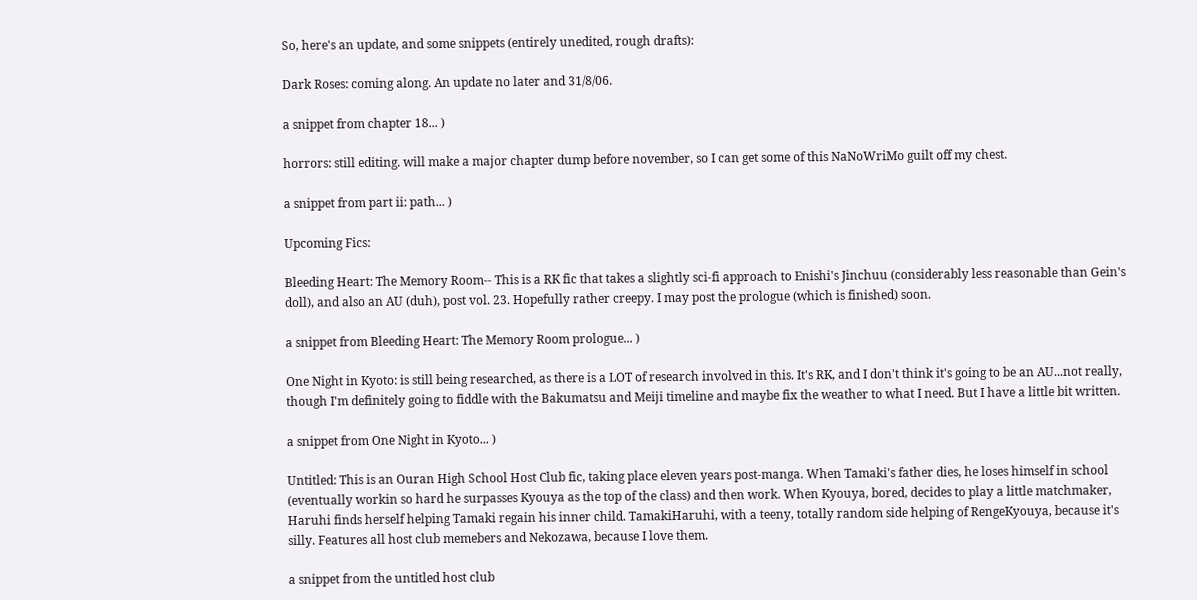So, here's an update, and some snippets (entirely unedited, rough drafts):

Dark Roses: coming along. An update no later and 31/8/06.

a snippet from chapter 18... )

horrors: still editing. will make a major chapter dump before november, so I can get some of this NaNoWriMo guilt off my chest.

a snippet from part ii: path... )

Upcoming Fics:

Bleeding Heart: The Memory Room-- This is a RK fic that takes a slightly sci-fi approach to Enishi's Jinchuu (considerably less reasonable than Gein's doll), and also an AU (duh), post vol. 23. Hopefully rather creepy. I may post the prologue (which is finished) soon.

a snippet from Bleeding Heart: The Memory Room prologue... )

One Night in Kyoto: is still being researched, as there is a LOT of research involved in this. It's RK, and I don't think it's going to be an AU...not really, though I'm definitely going to fiddle with the Bakumatsu and Meiji timeline and maybe fix the weather to what I need. But I have a little bit written.

a snippet from One Night in Kyoto... )

Untitled: This is an Ouran High School Host Club fic, taking place eleven years post-manga. When Tamaki's father dies, he loses himself in school (eventually workin so hard he surpasses Kyouya as the top of the class) and then work. When Kyouya, bored, decides to play a little matchmaker, Haruhi finds herself helping Tamaki regain his inner child. TamakiHaruhi, with a teeny, totally random side helping of RengeKyouya, because it's silly. Features all host club memebers and Nekozawa, because I love them.

a snippet from the untitled host club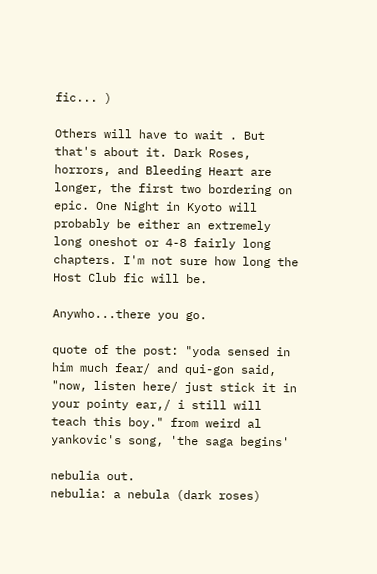fic... )

Others will have to wait . But that's about it. Dark Roses, horrors, and Bleeding Heart are longer, the first two bordering on epic. One Night in Kyoto will probably be either an extremely long oneshot or 4-8 fairly long chapters. I'm not sure how long the Host Club fic will be.

Anywho...there you go.

quote of the post: "yoda sensed in him much fear/ and qui-gon said, "now, listen here/ just stick it in your pointy ear,/ i still will teach this boy." from weird al yankovic's song, 'the saga begins'

nebulia out.
nebulia: a nebula (dark roses)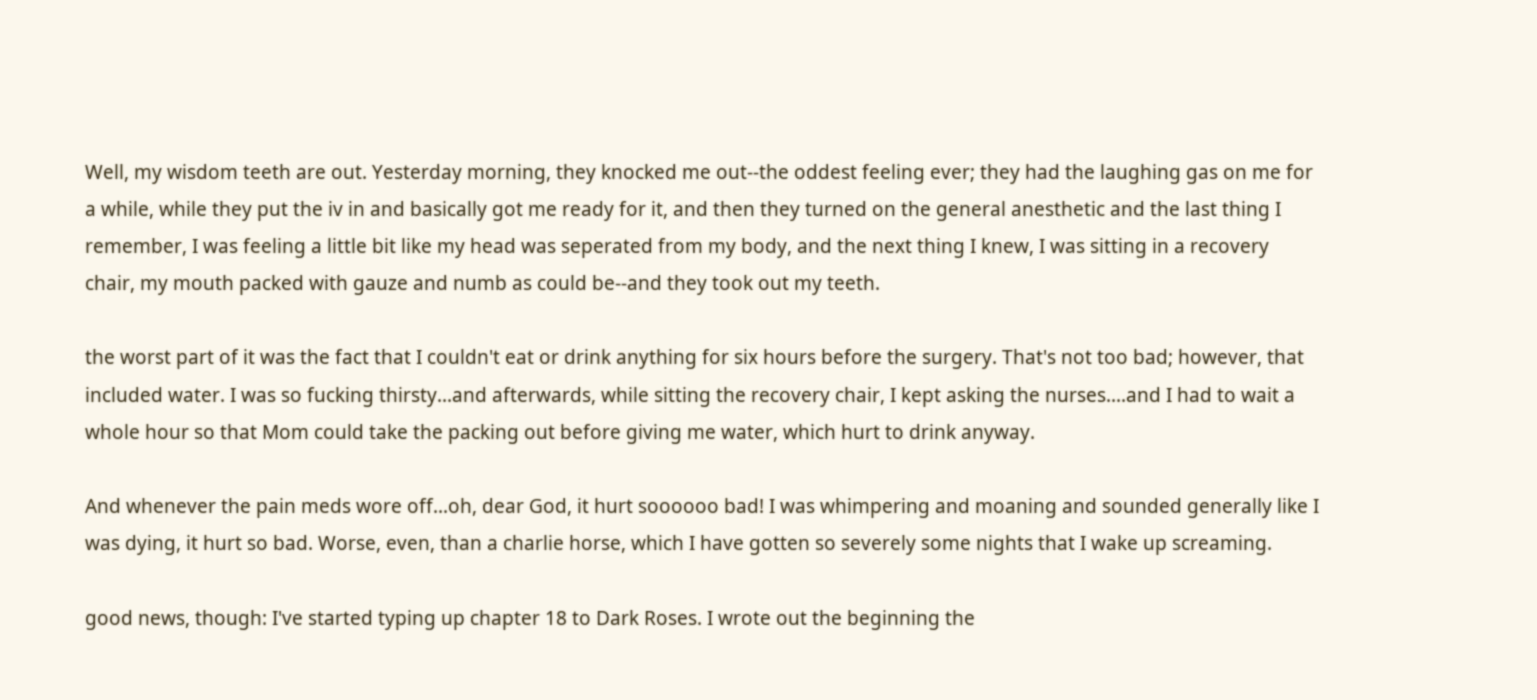Well, my wisdom teeth are out. Yesterday morning, they knocked me out--the oddest feeling ever; they had the laughing gas on me for a while, while they put the iv in and basically got me ready for it, and then they turned on the general anesthetic and the last thing I remember, I was feeling a little bit like my head was seperated from my body, and the next thing I knew, I was sitting in a recovery chair, my mouth packed with gauze and numb as could be--and they took out my teeth.

the worst part of it was the fact that I couldn't eat or drink anything for six hours before the surgery. That's not too bad; however, that included water. I was so fucking thirsty...and afterwards, while sitting the recovery chair, I kept asking the nurses....and I had to wait a whole hour so that Mom could take the packing out before giving me water, which hurt to drink anyway.

And whenever the pain meds wore off...oh, dear God, it hurt soooooo bad! I was whimpering and moaning and sounded generally like I was dying, it hurt so bad. Worse, even, than a charlie horse, which I have gotten so severely some nights that I wake up screaming.

good news, though: I've started typing up chapter 18 to Dark Roses. I wrote out the beginning the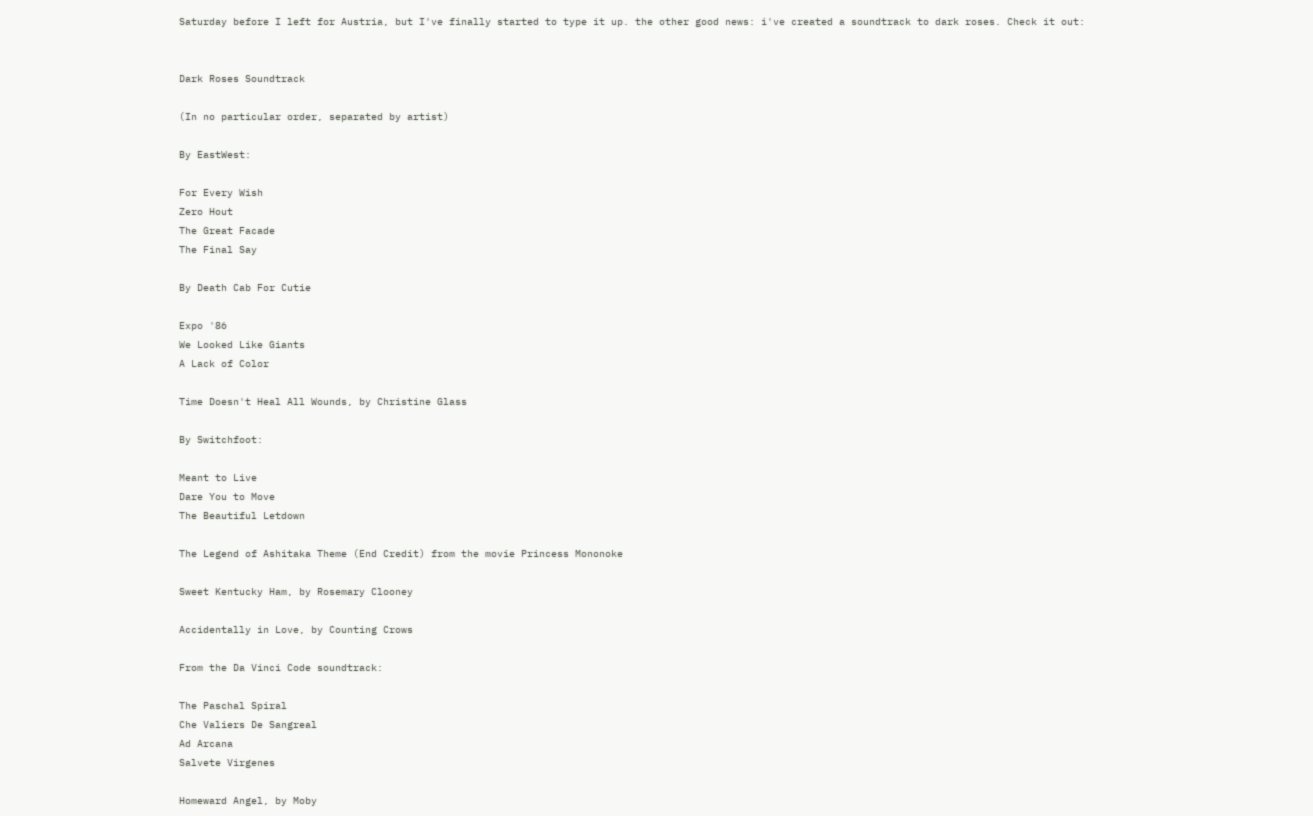Saturday before I left for Austria, but I've finally started to type it up. the other good news: i've created a soundtrack to dark roses. Check it out:


Dark Roses Soundtrack

(In no particular order, separated by artist)

By EastWest:

For Every Wish
Zero Hout
The Great Facade
The Final Say

By Death Cab For Cutie

Expo '86
We Looked Like Giants
A Lack of Color

Time Doesn't Heal All Wounds, by Christine Glass

By Switchfoot:

Meant to Live
Dare You to Move
The Beautiful Letdown

The Legend of Ashitaka Theme (End Credit) from the movie Princess Mononoke

Sweet Kentucky Ham, by Rosemary Clooney

Accidentally in Love, by Counting Crows

From the Da Vinci Code soundtrack:

The Paschal Spiral
Che Valiers De Sangreal
Ad Arcana
Salvete Virgenes

Homeward Angel, by Moby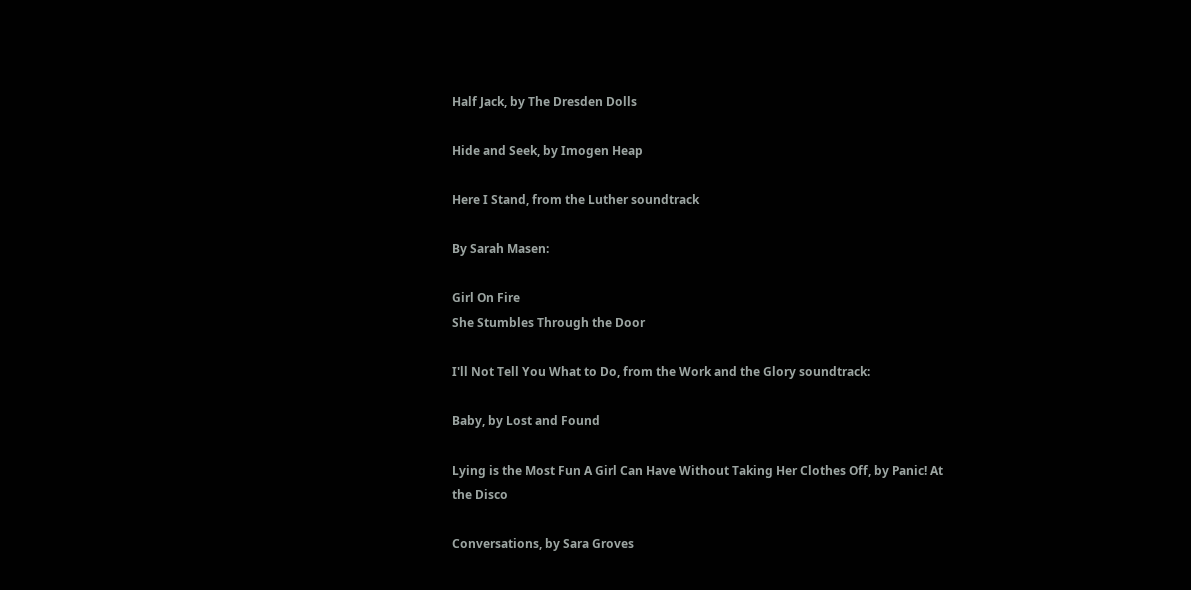Half Jack, by The Dresden Dolls

Hide and Seek, by Imogen Heap

Here I Stand, from the Luther soundtrack

By Sarah Masen:

Girl On Fire
She Stumbles Through the Door

I'll Not Tell You What to Do, from the Work and the Glory soundtrack:

Baby, by Lost and Found

Lying is the Most Fun A Girl Can Have Without Taking Her Clothes Off, by Panic! At the Disco

Conversations, by Sara Groves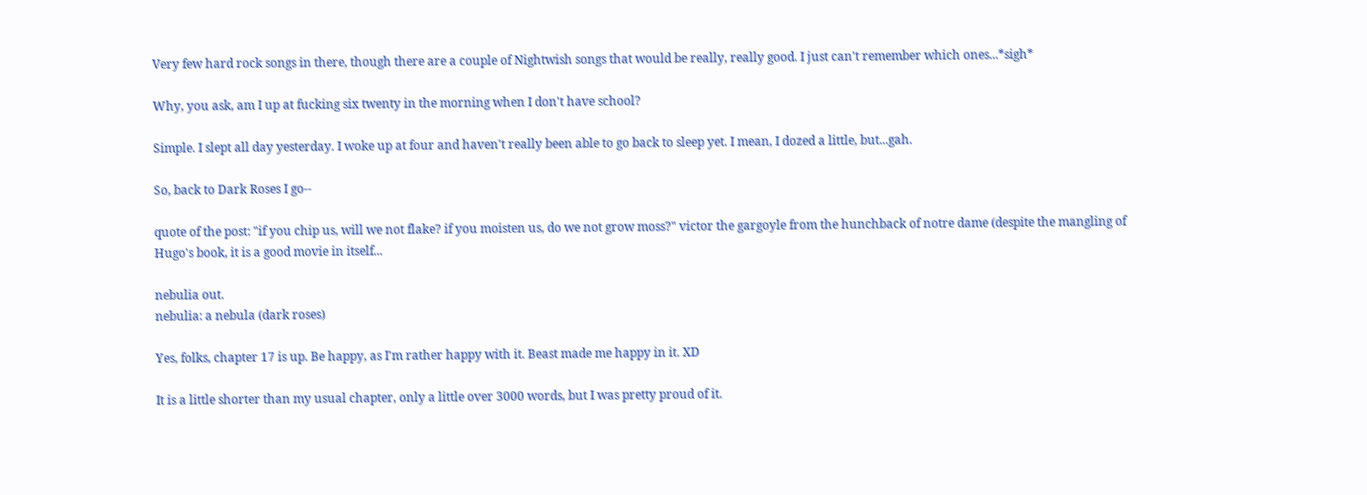Very few hard rock songs in there, though there are a couple of Nightwish songs that would be really, really good. I just can't remember which ones...*sigh*

Why, you ask, am I up at fucking six twenty in the morning when I don't have school?

Simple. I slept all day yesterday. I woke up at four and haven't really been able to go back to sleep yet. I mean, I dozed a little, but...gah.

So, back to Dark Roses I go--

quote of the post: "if you chip us, will we not flake? if you moisten us, do we not grow moss?" victor the gargoyle from the hunchback of notre dame (despite the mangling of Hugo's book, it is a good movie in itself...

nebulia out.
nebulia: a nebula (dark roses)

Yes, folks, chapter 17 is up. Be happy, as I'm rather happy with it. Beast made me happy in it. XD

It is a little shorter than my usual chapter, only a little over 3000 words, but I was pretty proud of it.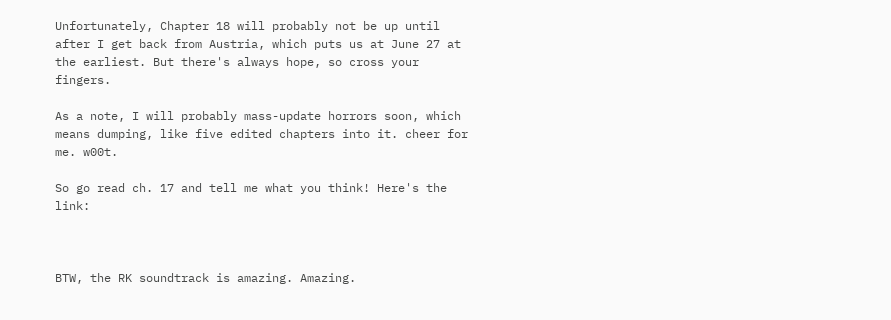Unfortunately, Chapter 18 will probably not be up until after I get back from Austria, which puts us at June 27 at the earliest. But there's always hope, so cross your fingers.

As a note, I will probably mass-update horrors soon, which means dumping, like five edited chapters into it. cheer for me. w00t.

So go read ch. 17 and tell me what you think! Here's the link:



BTW, the RK soundtrack is amazing. Amazing.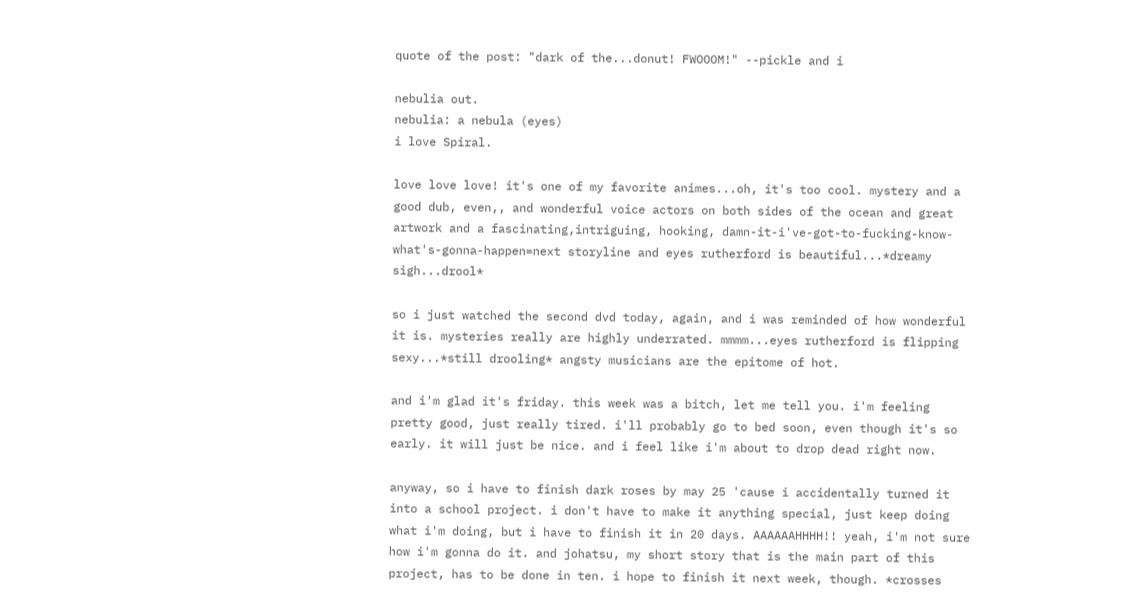quote of the post: "dark of the...donut! FWOOOM!" --pickle and i

nebulia out.
nebulia: a nebula (eyes)
i love Spiral.

love love love! it's one of my favorite animes...oh, it's too cool. mystery and a good dub, even,, and wonderful voice actors on both sides of the ocean and great artwork and a fascinating,intriguing, hooking, damn-it-i've-got-to-fucking-know-what's-gonna-happen=next storyline and eyes rutherford is beautiful...*dreamy sigh...drool*

so i just watched the second dvd today, again, and i was reminded of how wonderful it is. mysteries really are highly underrated. mmmm...eyes rutherford is flipping sexy...*still drooling* angsty musicians are the epitome of hot.

and i'm glad it's friday. this week was a bitch, let me tell you. i'm feeling pretty good, just really tired. i'll probably go to bed soon, even though it's so early. it will just be nice. and i feel like i'm about to drop dead right now.

anyway, so i have to finish dark roses by may 25 'cause i accidentally turned it into a school project. i don't have to make it anything special, just keep doing what i'm doing, but i have to finish it in 20 days. AAAAAAHHHH!! yeah, i'm not sure how i'm gonna do it. and johatsu, my short story that is the main part of this project, has to be done in ten. i hope to finish it next week, though. *crosses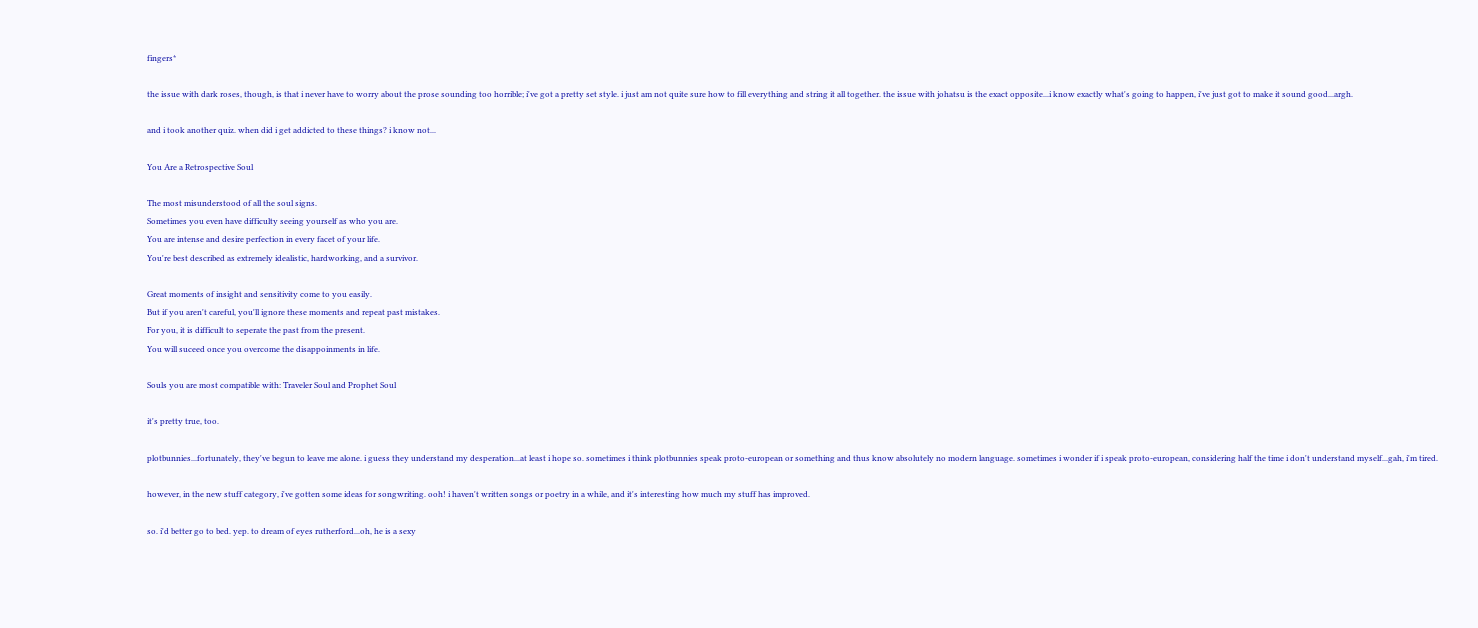fingers*

the issue with dark roses, though, is that i never have to worry about the prose sounding too horrible; i've got a pretty set style. i just am not quite sure how to fill everything and string it all together. the issue with johatsu is the exact opposite...i know exactly what's going to happen, i've just got to make it sound good...argh.

and i took another quiz. when did i get addicted to these things? i know not...

You Are a Retrospective Soul

The most misunderstood of all the soul signs.
Sometimes you even have difficulty seeing yourself as who you are.
You are intense and desire perfection in every facet of your life.
You're best described as extremely idealistic, hardworking, and a survivor.

Great moments of insight and sensitivity come to you easily.
But if you aren't careful, you'll ignore these moments and repeat past mistakes.
For you, it is difficult to seperate the past from the present.
You will suceed once you overcome the disappoinments in life.

Souls you are most compatible with: Traveler Soul and Prophet Soul

it's pretty true, too.

plotbunnies...fortunately, they've begun to leave me alone. i guess they understand my desperation...at least i hope so. sometimes i think plotbunnies speak proto-european or something and thus know absolutely no modern language. sometimes i wonder if i speak proto-european, considering half the time i don't understand myself...gah, i'm tired.

however, in the new stuff category, i've gotten some ideas for songwriting. ooh! i haven't written songs or poetry in a while, and it's interesting how much my stuff has improved.

so. i'd better go to bed. yep. to dream of eyes rutherford...oh, he is a sexy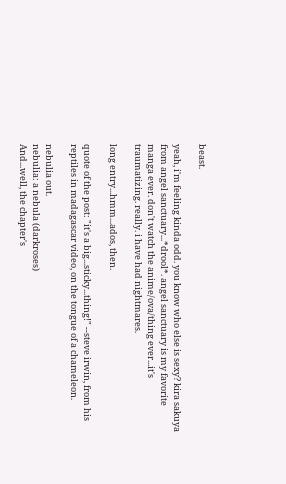beast.

yeah, i'm feeling kinda odd. you know who else is sexy? kira sakuya from angel sanctuary...*drool*. angel sanctuary is my favorite manga ever. don't watch the anime/ova/thing ever...it's traumatizing. really. i have had nightmares.

long entry...hmm...ados, then.

quote of the post: "it's a big...sticky...thing!" --steve irwin, from his reptiles in madagascar video, on the tongue of a chameleon.

nebulia out.
nebulia: a nebula (darkroses)
And...well, the chapter's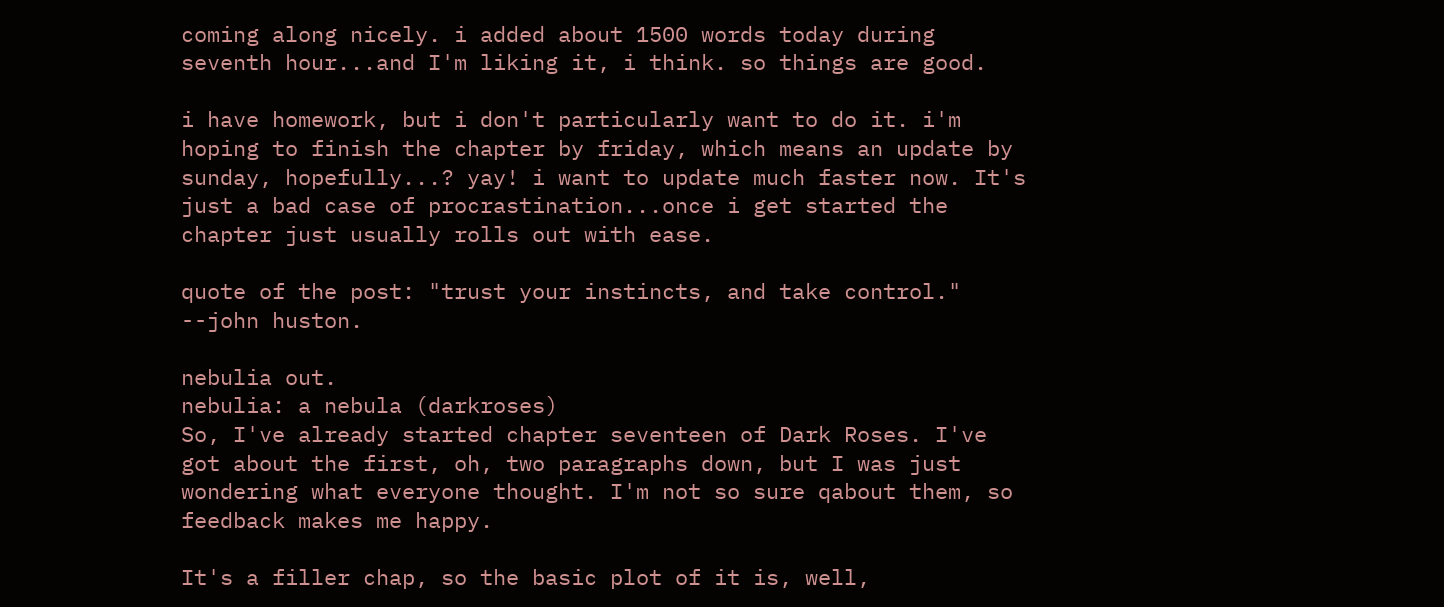coming along nicely. i added about 1500 words today during seventh hour...and I'm liking it, i think. so things are good.

i have homework, but i don't particularly want to do it. i'm hoping to finish the chapter by friday, which means an update by sunday, hopefully...? yay! i want to update much faster now. It's just a bad case of procrastination...once i get started the chapter just usually rolls out with ease.

quote of the post: "trust your instincts, and take control." --john huston.

nebulia out.
nebulia: a nebula (darkroses)
So, I've already started chapter seventeen of Dark Roses. I've got about the first, oh, two paragraphs down, but I was just wondering what everyone thought. I'm not so sure qabout them, so feedback makes me happy.

It's a filler chap, so the basic plot of it is, well,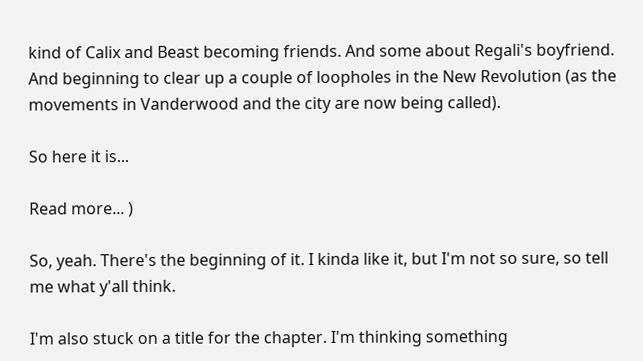kind of Calix and Beast becoming friends. And some about Regali's boyfriend. And beginning to clear up a couple of loopholes in the New Revolution (as the movements in Vanderwood and the city are now being called).

So here it is...

Read more... )

So, yeah. There's the beginning of it. I kinda like it, but I'm not so sure, so tell me what y'all think.

I'm also stuck on a title for the chapter. I'm thinking something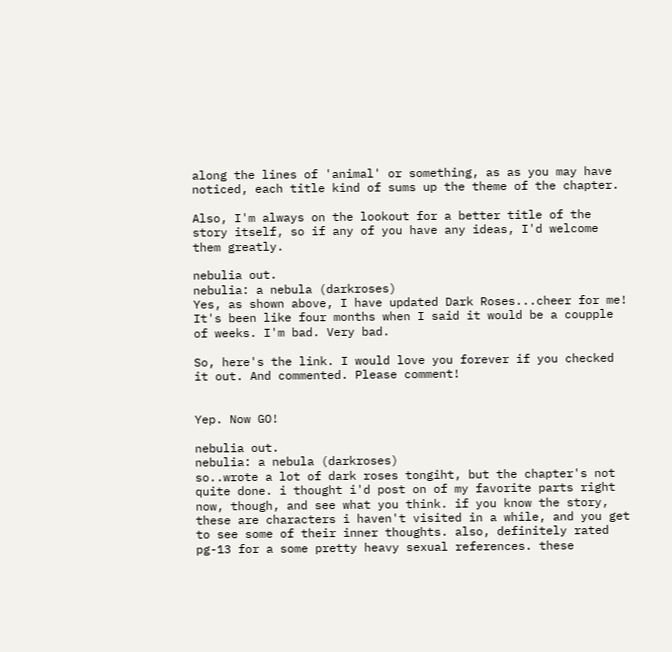along the lines of 'animal' or something, as as you may have noticed, each title kind of sums up the theme of the chapter.

Also, I'm always on the lookout for a better title of the story itself, so if any of you have any ideas, I'd welcome them greatly.

nebulia out.
nebulia: a nebula (darkroses)
Yes, as shown above, I have updated Dark Roses...cheer for me! It's been like four months when I said it would be a coupple of weeks. I'm bad. Very bad.

So, here's the link. I would love you forever if you checked it out. And commented. Please comment!


Yep. Now GO!

nebulia out.
nebulia: a nebula (darkroses)
so..wrote a lot of dark roses tongiht, but the chapter's not quite done. i thought i'd post on of my favorite parts right now, though, and see what you think. if you know the story, these are characters i haven't visited in a while, and you get to see some of their inner thoughts. also, definitely rated pg-13 for a some pretty heavy sexual references. these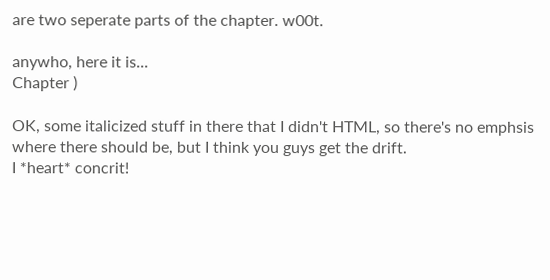are two seperate parts of the chapter. w00t.

anywho, here it is...
Chapter )

OK, some italicized stuff in there that I didn't HTML, so there's no emphsis where there should be, but I think you guys get the drift.
I *heart* concrit!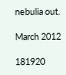nebulia out.

March 2012

181920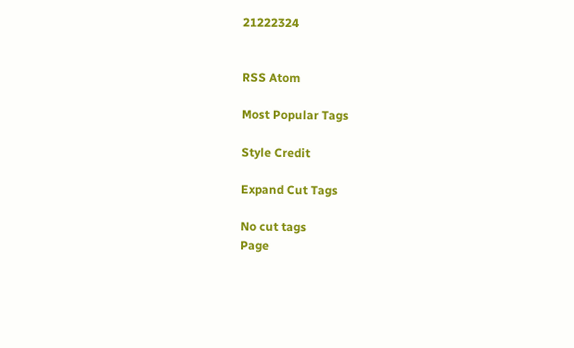21222324


RSS Atom

Most Popular Tags

Style Credit

Expand Cut Tags

No cut tags
Page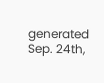generated Sep. 24th,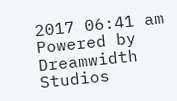2017 06:41 am
Powered by Dreamwidth Studios